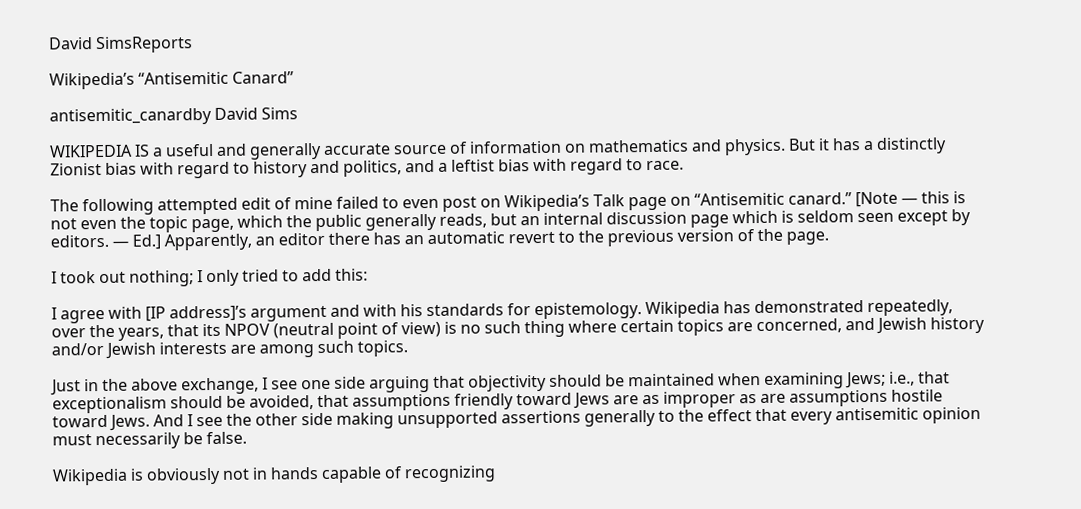David SimsReports

Wikipedia’s “Antisemitic Canard”

antisemitic_canardby David Sims

WIKIPEDIA IS a useful and generally accurate source of information on mathematics and physics. But it has a distinctly Zionist bias with regard to history and politics, and a leftist bias with regard to race.

The following attempted edit of mine failed to even post on Wikipedia’s Talk page on “Antisemitic canard.” [Note — this is not even the topic page, which the public generally reads, but an internal discussion page which is seldom seen except by editors. — Ed.] Apparently, an editor there has an automatic revert to the previous version of the page.

I took out nothing; I only tried to add this:

I agree with [IP address]’s argument and with his standards for epistemology. Wikipedia has demonstrated repeatedly, over the years, that its NPOV (neutral point of view) is no such thing where certain topics are concerned, and Jewish history and/or Jewish interests are among such topics.

Just in the above exchange, I see one side arguing that objectivity should be maintained when examining Jews; i.e., that exceptionalism should be avoided, that assumptions friendly toward Jews are as improper as are assumptions hostile toward Jews. And I see the other side making unsupported assertions generally to the effect that every antisemitic opinion must necessarily be false.

Wikipedia is obviously not in hands capable of recognizing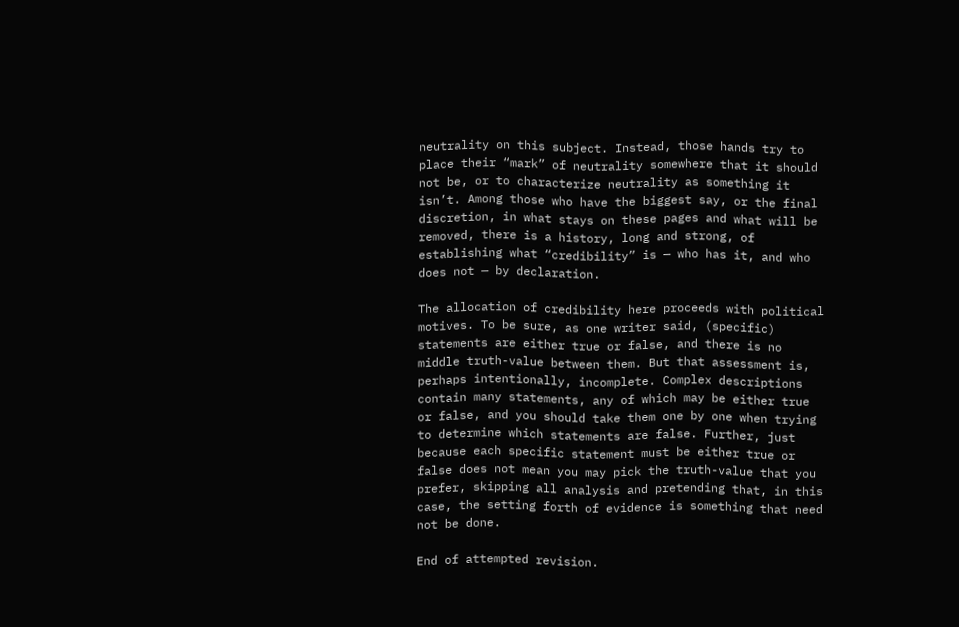neutrality on this subject. Instead, those hands try to place their “mark” of neutrality somewhere that it should not be, or to characterize neutrality as something it isn’t. Among those who have the biggest say, or the final discretion, in what stays on these pages and what will be removed, there is a history, long and strong, of establishing what “credibility” is — who has it, and who does not — by declaration.

The allocation of credibility here proceeds with political motives. To be sure, as one writer said, (specific) statements are either true or false, and there is no middle truth-value between them. But that assessment is, perhaps intentionally, incomplete. Complex descriptions contain many statements, any of which may be either true or false, and you should take them one by one when trying to determine which statements are false. Further, just because each specific statement must be either true or false does not mean you may pick the truth-value that you prefer, skipping all analysis and pretending that, in this case, the setting forth of evidence is something that need not be done.

End of attempted revision.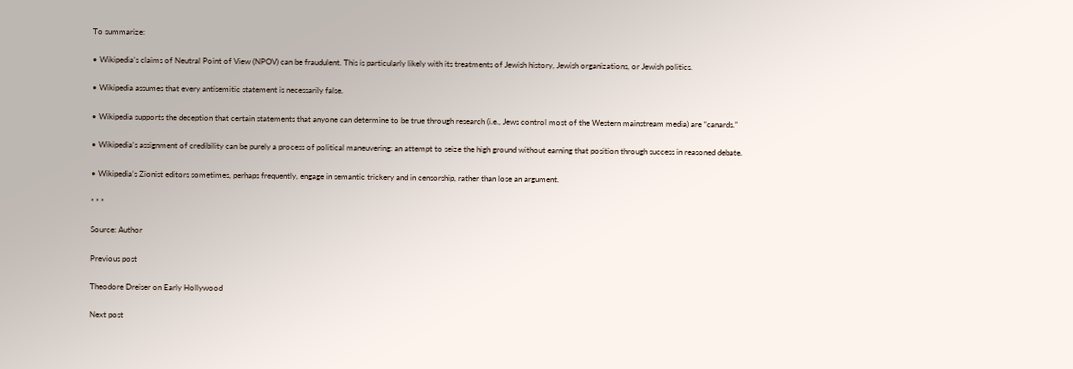To summarize:

• Wikipedia’s claims of Neutral Point of View (NPOV) can be fraudulent. This is particularly likely with its treatments of Jewish history, Jewish organizations, or Jewish politics.

• Wikipedia assumes that every antisemitic statement is necessarily false.

• Wikipedia supports the deception that certain statements that anyone can determine to be true through research (i.e., Jews control most of the Western mainstream media) are “canards.”

• Wikipedia’s assignment of credibility can be purely a process of political maneuvering: an attempt to seize the high ground without earning that position through success in reasoned debate.

• Wikipedia’s Zionist editors sometimes, perhaps frequently, engage in semantic trickery and in censorship, rather than lose an argument.

* * *

Source: Author

Previous post

Theodore Dreiser on Early Hollywood

Next post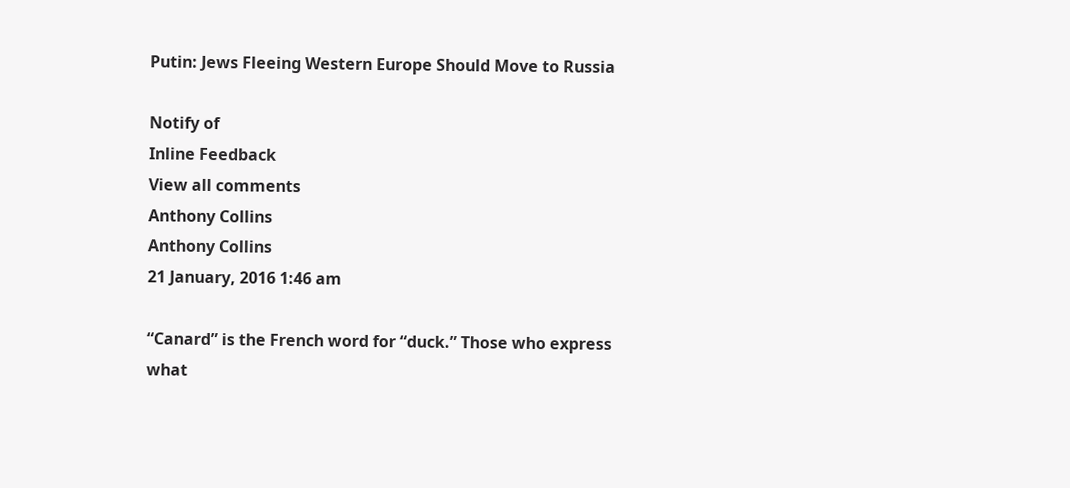Putin: Jews Fleeing Western Europe Should Move to Russia

Notify of
Inline Feedback
View all comments
Anthony Collins
Anthony Collins
21 January, 2016 1:46 am

“Canard” is the French word for “duck.” Those who express what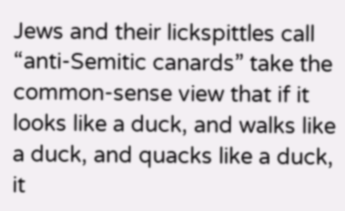Jews and their lickspittles call “anti-Semitic canards” take the common-sense view that if it looks like a duck, and walks like a duck, and quacks like a duck, it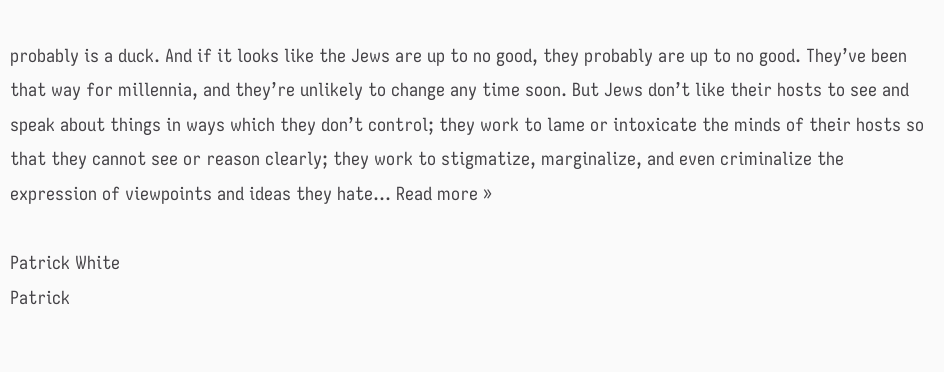probably is a duck. And if it looks like the Jews are up to no good, they probably are up to no good. They’ve been that way for millennia, and they’re unlikely to change any time soon. But Jews don’t like their hosts to see and speak about things in ways which they don’t control; they work to lame or intoxicate the minds of their hosts so that they cannot see or reason clearly; they work to stigmatize, marginalize, and even criminalize the expression of viewpoints and ideas they hate… Read more »

Patrick White
Patrick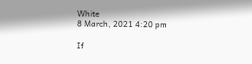White
8 March, 2021 4:20 pm

If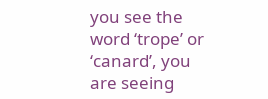you see the word ‘trope’ or ‘canard’, you are seeing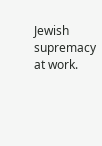Jewish supremacy at work.